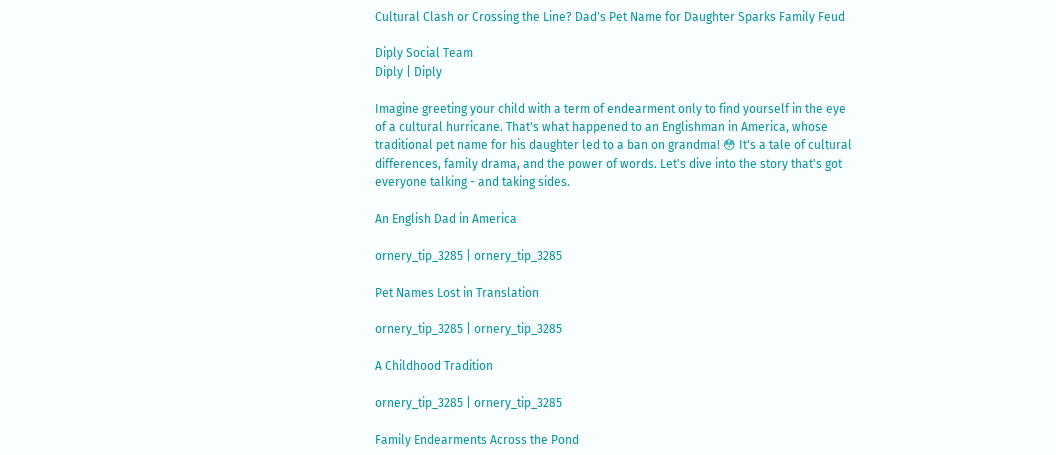Cultural Clash or Crossing the Line? Dad's Pet Name for Daughter Sparks Family Feud

Diply Social Team
Diply | Diply

Imagine greeting your child with a term of endearment only to find yourself in the eye of a cultural hurricane. That's what happened to an Englishman in America, whose traditional pet name for his daughter led to a ban on grandma! 😳 It's a tale of cultural differences, family drama, and the power of words. Let's dive into the story that's got everyone talking - and taking sides.

An English Dad in America

ornery_tip_3285 | ornery_tip_3285

Pet Names Lost in Translation

ornery_tip_3285 | ornery_tip_3285

A Childhood Tradition

ornery_tip_3285 | ornery_tip_3285

Family Endearments Across the Pond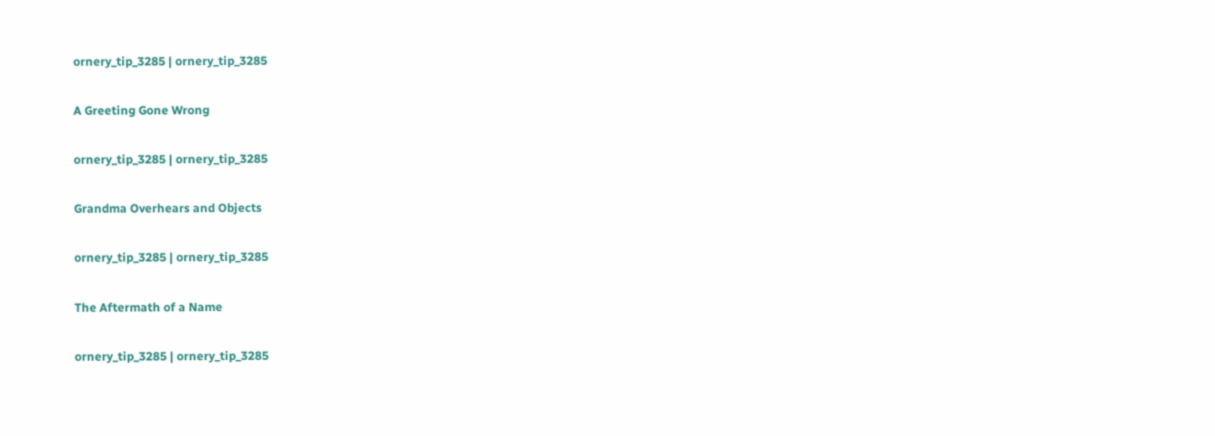ornery_tip_3285 | ornery_tip_3285

A Greeting Gone Wrong

ornery_tip_3285 | ornery_tip_3285

Grandma Overhears and Objects

ornery_tip_3285 | ornery_tip_3285

The Aftermath of a Name

ornery_tip_3285 | ornery_tip_3285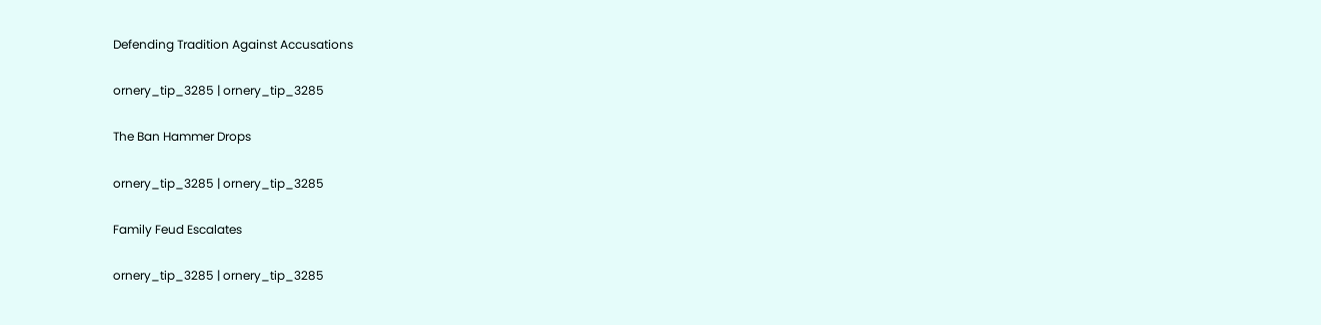Defending Tradition Against Accusations

ornery_tip_3285 | ornery_tip_3285

The Ban Hammer Drops

ornery_tip_3285 | ornery_tip_3285

Family Feud Escalates

ornery_tip_3285 | ornery_tip_3285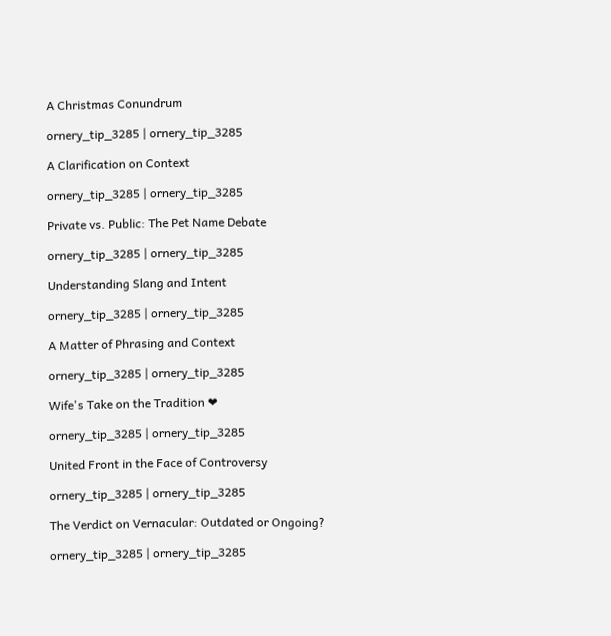A Christmas Conundrum

ornery_tip_3285 | ornery_tip_3285

A Clarification on Context

ornery_tip_3285 | ornery_tip_3285

Private vs. Public: The Pet Name Debate

ornery_tip_3285 | ornery_tip_3285

Understanding Slang and Intent

ornery_tip_3285 | ornery_tip_3285

A Matter of Phrasing and Context

ornery_tip_3285 | ornery_tip_3285

Wife's Take on the Tradition ❤

ornery_tip_3285 | ornery_tip_3285

United Front in the Face of Controversy

ornery_tip_3285 | ornery_tip_3285

The Verdict on Vernacular: Outdated or Ongoing?

ornery_tip_3285 | ornery_tip_3285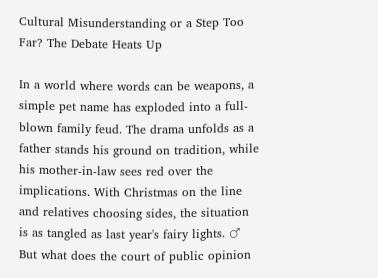Cultural Misunderstanding or a Step Too Far? The Debate Heats Up

In a world where words can be weapons, a simple pet name has exploded into a full-blown family feud. The drama unfolds as a father stands his ground on tradition, while his mother-in-law sees red over the implications. With Christmas on the line and relatives choosing sides, the situation is as tangled as last year's fairy lights. ♂ But what does the court of public opinion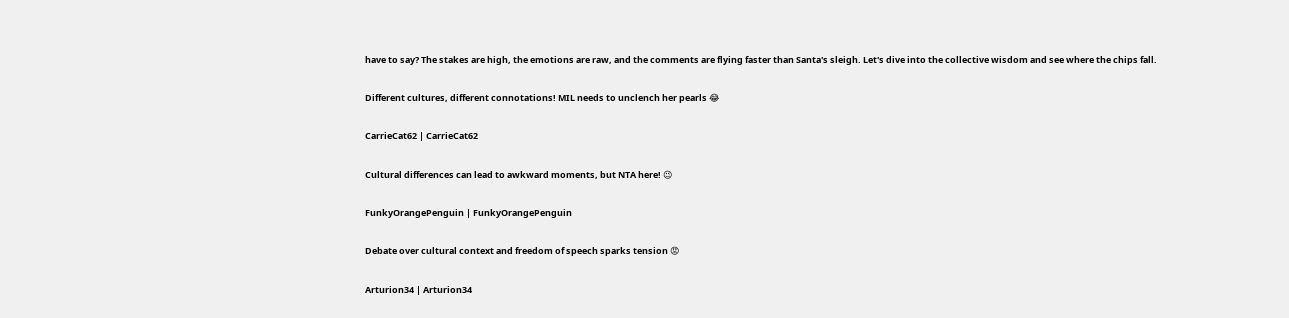have to say? The stakes are high, the emotions are raw, and the comments are flying faster than Santa's sleigh. Let's dive into the collective wisdom and see where the chips fall.

Different cultures, different connotations! MIL needs to unclench her pearls 😂

CarrieCat62 | CarrieCat62

Cultural differences can lead to awkward moments, but NTA here! 😉

FunkyOrangePenguin | FunkyOrangePenguin

Debate over cultural context and freedom of speech sparks tension 😡

Arturion34 | Arturion34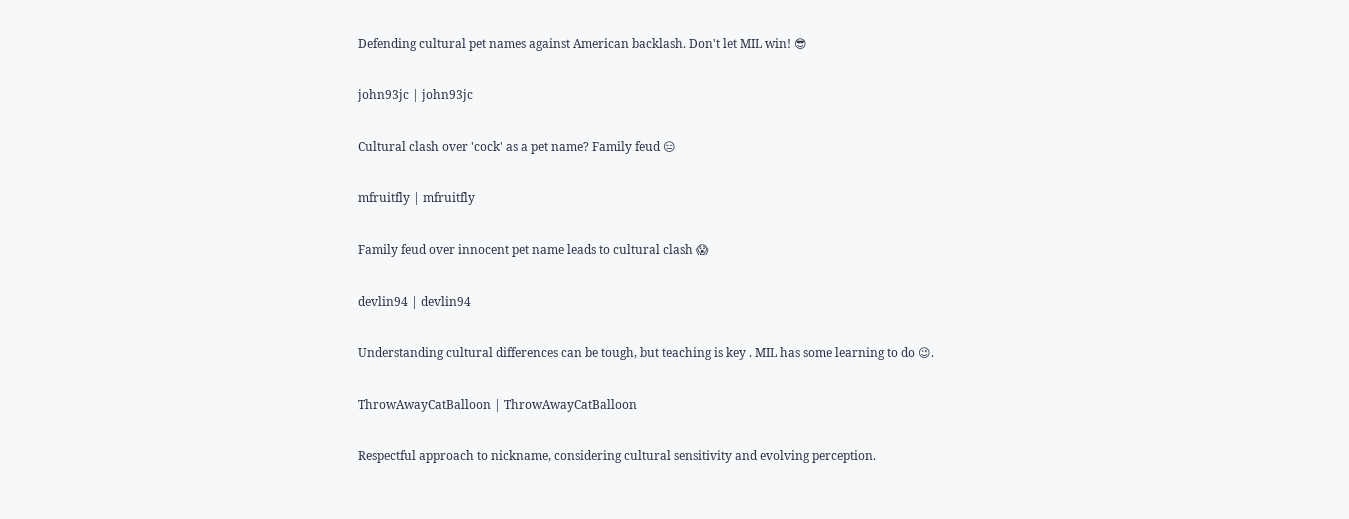Defending cultural pet names against American backlash. Don't let MIL win! 😎

john93jc | john93jc

Cultural clash over 'cock' as a pet name? Family feud 😑

mfruitfly | mfruitfly

Family feud over innocent pet name leads to cultural clash 😱

devlin94 | devlin94

Understanding cultural differences can be tough, but teaching is key . MIL has some learning to do 😉.

ThrowAwayCatBalloon | ThrowAwayCatBalloon

Respectful approach to nickname, considering cultural sensitivity and evolving perception.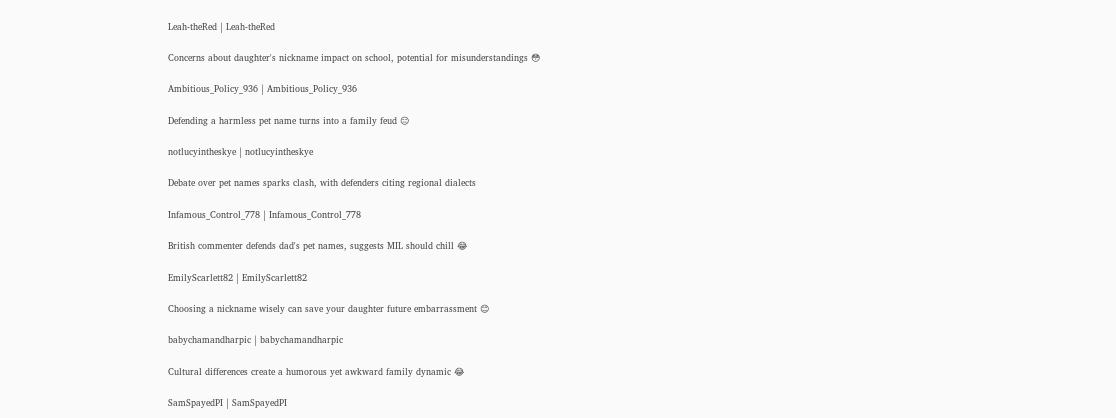Leah-theRed | Leah-theRed

Concerns about daughter's nickname impact on school, potential for misunderstandings 😳

Ambitious_Policy_936 | Ambitious_Policy_936

Defending a harmless pet name turns into a family feud 😑

notlucyintheskye | notlucyintheskye

Debate over pet names sparks clash, with defenders citing regional dialects

Infamous_Control_778 | Infamous_Control_778

British commenter defends dad's pet names, suggests MIL should chill 😂

EmilyScarlett82 | EmilyScarlett82

Choosing a nickname wisely can save your daughter future embarrassment 😊

babychamandharpic | babychamandharpic

Cultural differences create a humorous yet awkward family dynamic 😂

SamSpayedPI | SamSpayedPI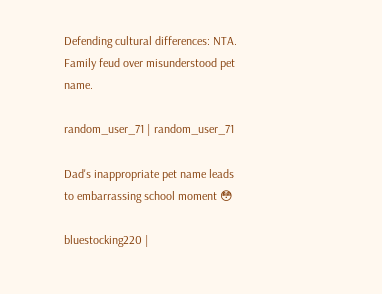Defending cultural differences: NTA. Family feud over misunderstood pet name.

random_user_71 | random_user_71

Dad's inappropriate pet name leads to embarrassing school moment 😳

bluestocking220 |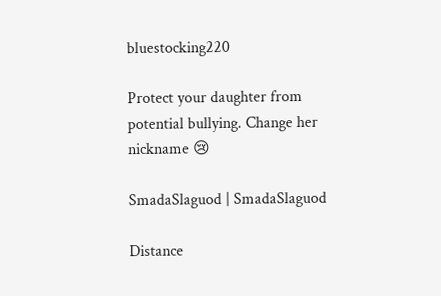bluestocking220

Protect your daughter from potential bullying. Change her nickname 😢

SmadaSlaguod | SmadaSlaguod

Distance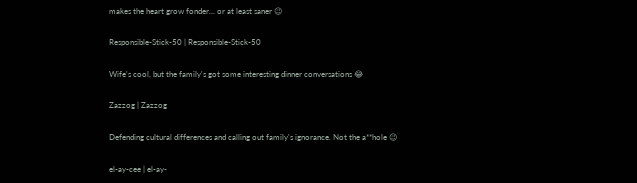makes the heart grow fonder... or at least saner 😉

Responsible-Stick-50 | Responsible-Stick-50

Wife's cool, but the family's got some interesting dinner conversations 😂

Zazzog | Zazzog

Defending cultural differences and calling out family's ignorance. Not the a**hole 😉

el-ay-cee | el-ay-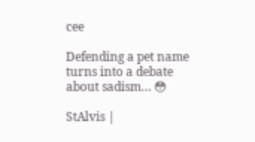cee

Defending a pet name turns into a debate about sadism… 😳

StAlvis |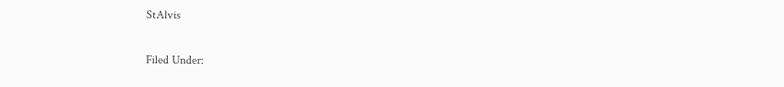StAlvis

Filed Under: